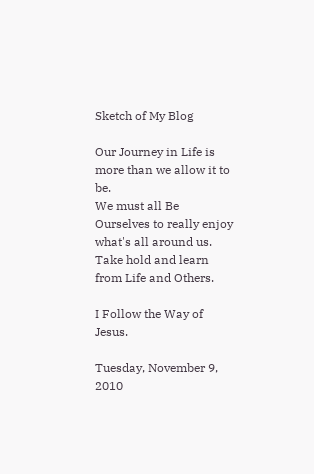Sketch of My Blog

Our Journey in Life is more than we allow it to be.
We must all Be Ourselves to really enjoy what's all around us.
Take hold and learn from Life and Others.

I Follow the Way of Jesus.

Tuesday, November 9, 2010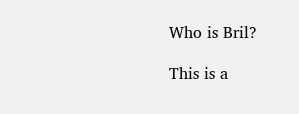Who is Bril?

This is a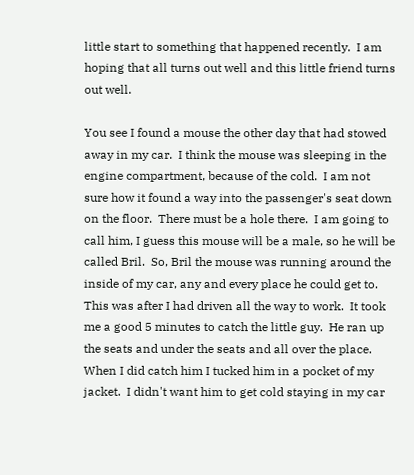little start to something that happened recently.  I am hoping that all turns out well and this little friend turns out well.

You see I found a mouse the other day that had stowed away in my car.  I think the mouse was sleeping in the engine compartment, because of the cold.  I am not sure how it found a way into the passenger's seat down on the floor.  There must be a hole there.  I am going to call him, I guess this mouse will be a male, so he will be called Bril.  So, Bril the mouse was running around the inside of my car, any and every place he could get to.  This was after I had driven all the way to work.  It took me a good 5 minutes to catch the little guy.  He ran up the seats and under the seats and all over the place.  When I did catch him I tucked him in a pocket of my jacket.  I didn't want him to get cold staying in my car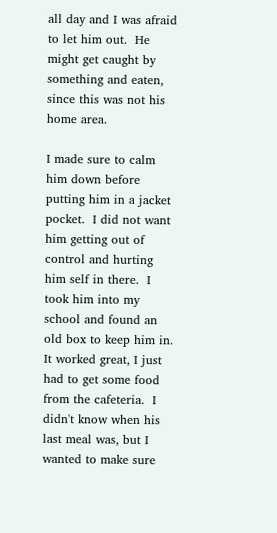all day and I was afraid to let him out.  He might get caught by something and eaten, since this was not his home area.

I made sure to calm him down before putting him in a jacket pocket.  I did not want him getting out of control and hurting him self in there.  I took him into my school and found an old box to keep him in.  It worked great, I just had to get some food from the cafeteria.  I didn't know when his last meal was, but I wanted to make sure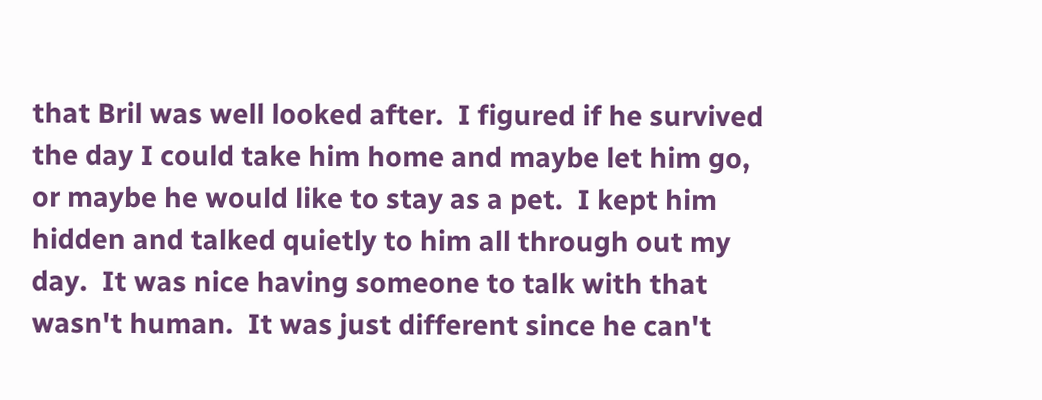that Bril was well looked after.  I figured if he survived the day I could take him home and maybe let him go, or maybe he would like to stay as a pet.  I kept him hidden and talked quietly to him all through out my day.  It was nice having someone to talk with that wasn't human.  It was just different since he can't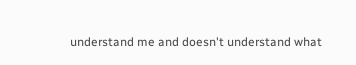understand me and doesn't understand what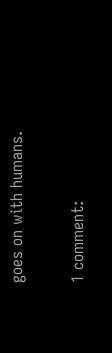goes on with humans.

1 comment: